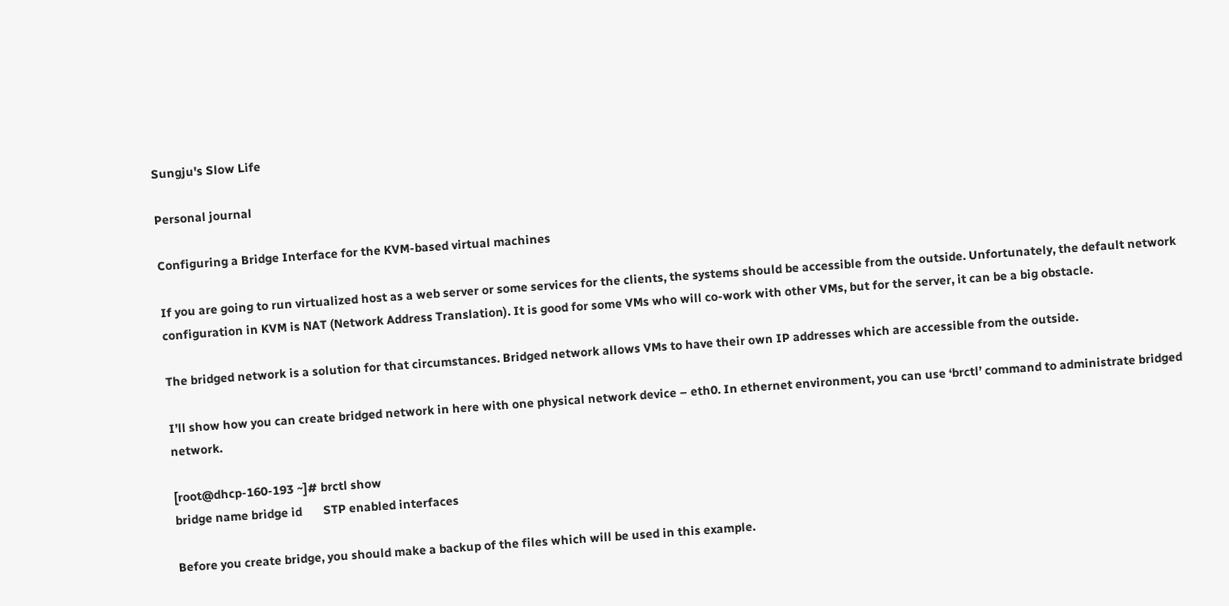Sungju's Slow Life

Personal journal

Configuring a Bridge Interface for the KVM-based virtual machines

If you are going to run virtualized host as a web server or some services for the clients, the systems should be accessible from the outside. Unfortunately, the default network configuration in KVM is NAT (Network Address Translation). It is good for some VMs who will co-work with other VMs, but for the server, it can be a big obstacle.

The bridged network is a solution for that circumstances. Bridged network allows VMs to have their own IP addresses which are accessible from the outside.

I’ll show how you can create bridged network in here with one physical network device – eth0. In ethernet environment, you can use ‘brctl’ command to administrate bridged network.

[root@dhcp-160-193 ~]# brctl show
bridge name bridge id       STP enabled interfaces

Before you create bridge, you should make a backup of the files which will be used in this example.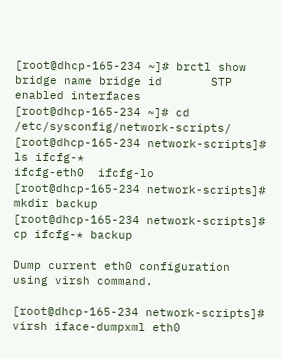[root@dhcp-165-234 ~]# brctl show
bridge name bridge id       STP enabled interfaces
[root@dhcp-165-234 ~]# cd /etc/sysconfig/network-scripts/
[root@dhcp-165-234 network-scripts]# ls ifcfg-*
ifcfg-eth0  ifcfg-lo
[root@dhcp-165-234 network-scripts]# mkdir backup
[root@dhcp-165-234 network-scripts]# cp ifcfg-* backup

Dump current eth0 configuration using virsh command.

[root@dhcp-165-234 network-scripts]# virsh iface-dumpxml eth0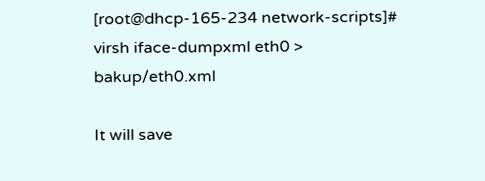[root@dhcp-165-234 network-scripts]# virsh iface-dumpxml eth0 > bakup/eth0.xml

It will save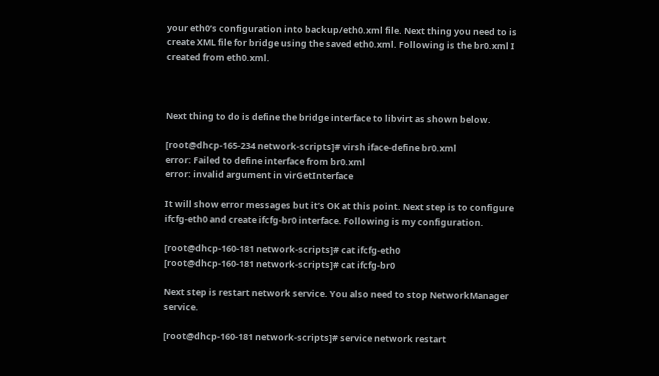your eth0’s configuration into backup/eth0.xml file. Next thing you need to is create XML file for bridge using the saved eth0.xml. Following is the br0.xml I created from eth0.xml.



Next thing to do is define the bridge interface to libvirt as shown below.

[root@dhcp-165-234 network-scripts]# virsh iface-define br0.xml
error: Failed to define interface from br0.xml
error: invalid argument in virGetInterface

It will show error messages but it’s OK at this point. Next step is to configure ifcfg-eth0 and create ifcfg-br0 interface. Following is my configuration.

[root@dhcp-160-181 network-scripts]# cat ifcfg-eth0
[root@dhcp-160-181 network-scripts]# cat ifcfg-br0

Next step is restart network service. You also need to stop NetworkManager service.

[root@dhcp-160-181 network-scripts]# service network restart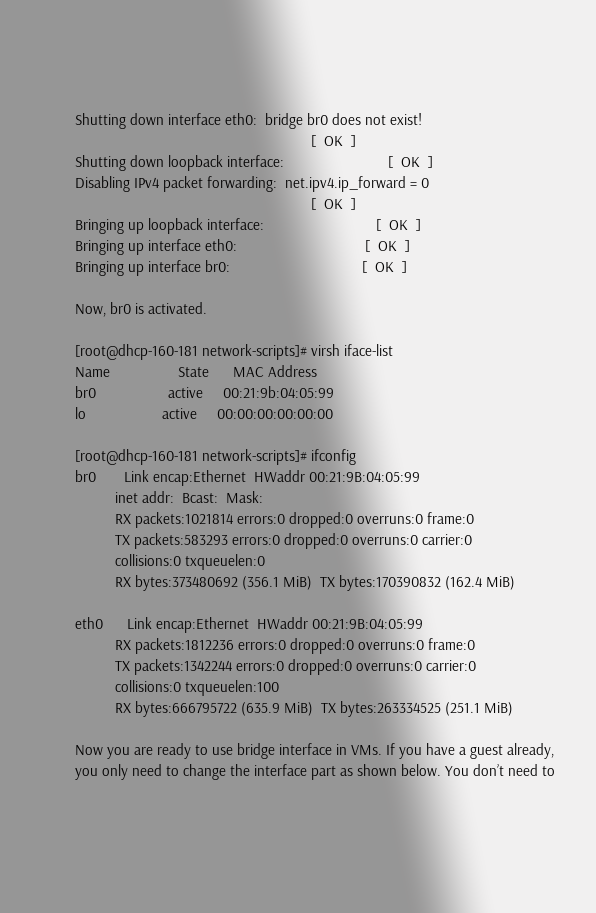Shutting down interface eth0:  bridge br0 does not exist!
                                                           [  OK  ]
Shutting down loopback interface:                          [  OK  ]
Disabling IPv4 packet forwarding:  net.ipv4.ip_forward = 0
                                                           [  OK  ]
Bringing up loopback interface:                            [  OK  ]
Bringing up interface eth0:                                [  OK  ]
Bringing up interface br0:                                 [  OK  ]

Now, br0 is activated.

[root@dhcp-160-181 network-scripts]# virsh iface-list
Name                 State      MAC Address
br0                  active     00:21:9b:04:05:99
lo                   active     00:00:00:00:00:00

[root@dhcp-160-181 network-scripts]# ifconfig
br0       Link encap:Ethernet  HWaddr 00:21:9B:04:05:99
          inet addr:  Bcast:  Mask:
          RX packets:1021814 errors:0 dropped:0 overruns:0 frame:0
          TX packets:583293 errors:0 dropped:0 overruns:0 carrier:0
          collisions:0 txqueuelen:0
          RX bytes:373480692 (356.1 MiB)  TX bytes:170390832 (162.4 MiB)

eth0      Link encap:Ethernet  HWaddr 00:21:9B:04:05:99
          RX packets:1812236 errors:0 dropped:0 overruns:0 frame:0
          TX packets:1342244 errors:0 dropped:0 overruns:0 carrier:0
          collisions:0 txqueuelen:100
          RX bytes:666795722 (635.9 MiB)  TX bytes:263334525 (251.1 MiB)

Now you are ready to use bridge interface in VMs. If you have a guest already, you only need to change the interface part as shown below. You don’t need to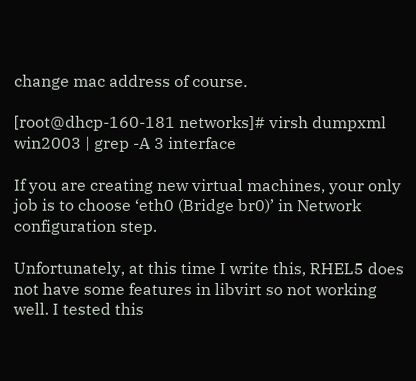change mac address of course.

[root@dhcp-160-181 networks]# virsh dumpxml win2003 | grep -A 3 interface

If you are creating new virtual machines, your only job is to choose ‘eth0 (Bridge br0)’ in Network configuration step.

Unfortunately, at this time I write this, RHEL5 does not have some features in libvirt so not working well. I tested this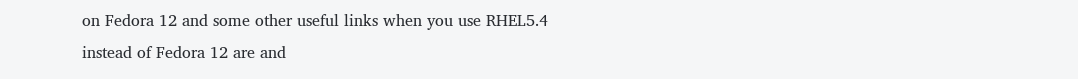on Fedora 12 and some other useful links when you use RHEL5.4 instead of Fedora 12 are and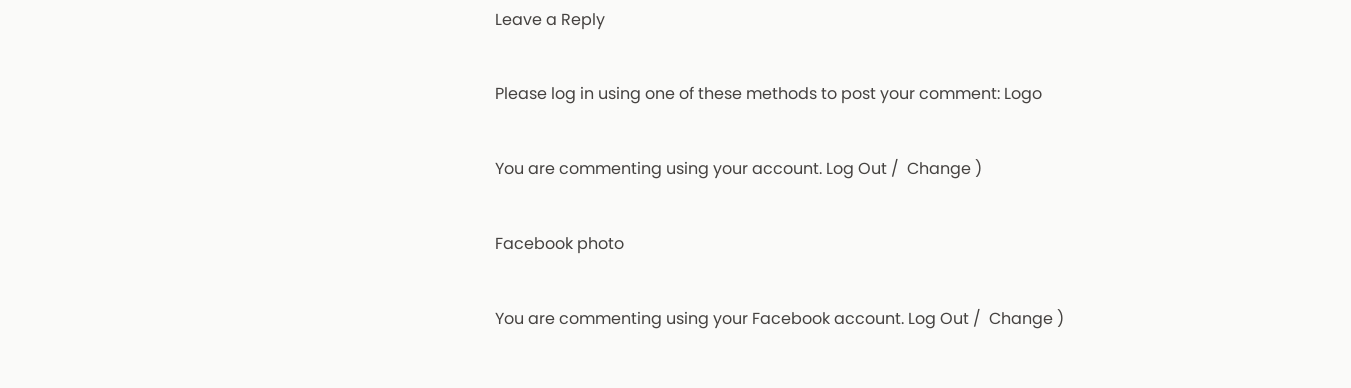Leave a Reply

Please log in using one of these methods to post your comment: Logo

You are commenting using your account. Log Out /  Change )

Facebook photo

You are commenting using your Facebook account. Log Out /  Change )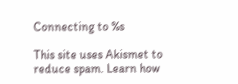Connecting to %s

This site uses Akismet to reduce spam. Learn how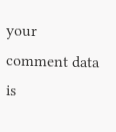your comment data is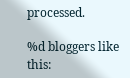processed.

%d bloggers like this: